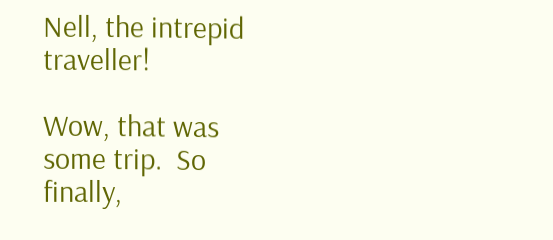Nell, the intrepid traveller!

Wow, that was some trip.  So finally,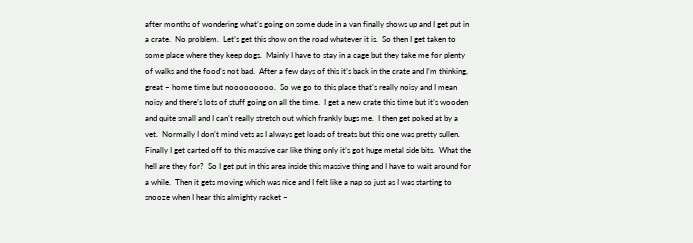after months of wondering what’s going on some dude in a van finally shows up and I get put in a crate.  No problem.  Let’s get this show on the road whatever it is.  So then I get taken to some place where they keep dogs.  Mainly I have to stay in a cage but they take me for plenty of walks and the food’s not bad.  After a few days of this it’s back in the crate and I’m thinking, great – home time but nooooooooo.  So we go to this place that’s really noisy and I mean noisy and there’s lots of stuff going on all the time.  I get a new crate this time but it’s wooden and quite small and I can’t really stretch out which frankly bugs me.  I then get poked at by a vet.  Normally I don’t mind vets as I always get loads of treats but this one was pretty sullen.  Finally I get carted off to this massive car like thing only it’s got huge metal side bits.  What the hell are they for?  So I get put in this area inside this massive thing and I have to wait around for a while.  Then it gets moving which was nice and I felt like a nap so just as I was starting to snooze when I hear this almighty racket –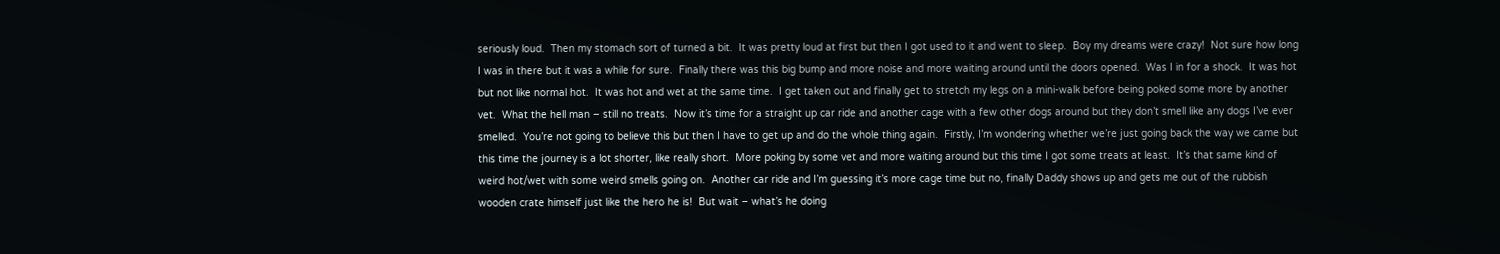seriously loud.  Then my stomach sort of turned a bit.  It was pretty loud at first but then I got used to it and went to sleep.  Boy my dreams were crazy!  Not sure how long I was in there but it was a while for sure.  Finally there was this big bump and more noise and more waiting around until the doors opened.  Was I in for a shock.  It was hot but not like normal hot.  It was hot and wet at the same time.  I get taken out and finally get to stretch my legs on a mini-walk before being poked some more by another vet.  What the hell man – still no treats.  Now it’s time for a straight up car ride and another cage with a few other dogs around but they don’t smell like any dogs I’ve ever smelled.  You’re not going to believe this but then I have to get up and do the whole thing again.  Firstly, I’m wondering whether we’re just going back the way we came but this time the journey is a lot shorter, like really short.  More poking by some vet and more waiting around but this time I got some treats at least.  It’s that same kind of weird hot/wet with some weird smells going on.  Another car ride and I’m guessing it’s more cage time but no, finally Daddy shows up and gets me out of the rubbish wooden crate himself just like the hero he is!  But wait – what’s he doing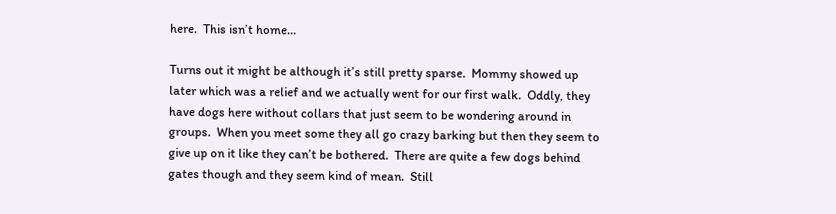here.  This isn’t home…

Turns out it might be although it’s still pretty sparse.  Mommy showed up later which was a relief and we actually went for our first walk.  Oddly, they have dogs here without collars that just seem to be wondering around in groups.  When you meet some they all go crazy barking but then they seem to give up on it like they can’t be bothered.  There are quite a few dogs behind gates though and they seem kind of mean.  Still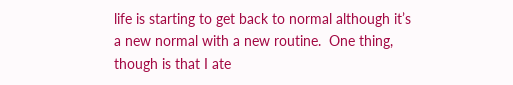life is starting to get back to normal although it’s a new normal with a new routine.  One thing, though is that I ate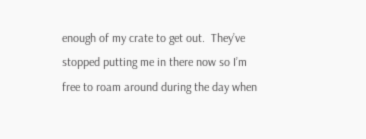enough of my crate to get out.  They’ve stopped putting me in there now so I’m free to roam around during the day when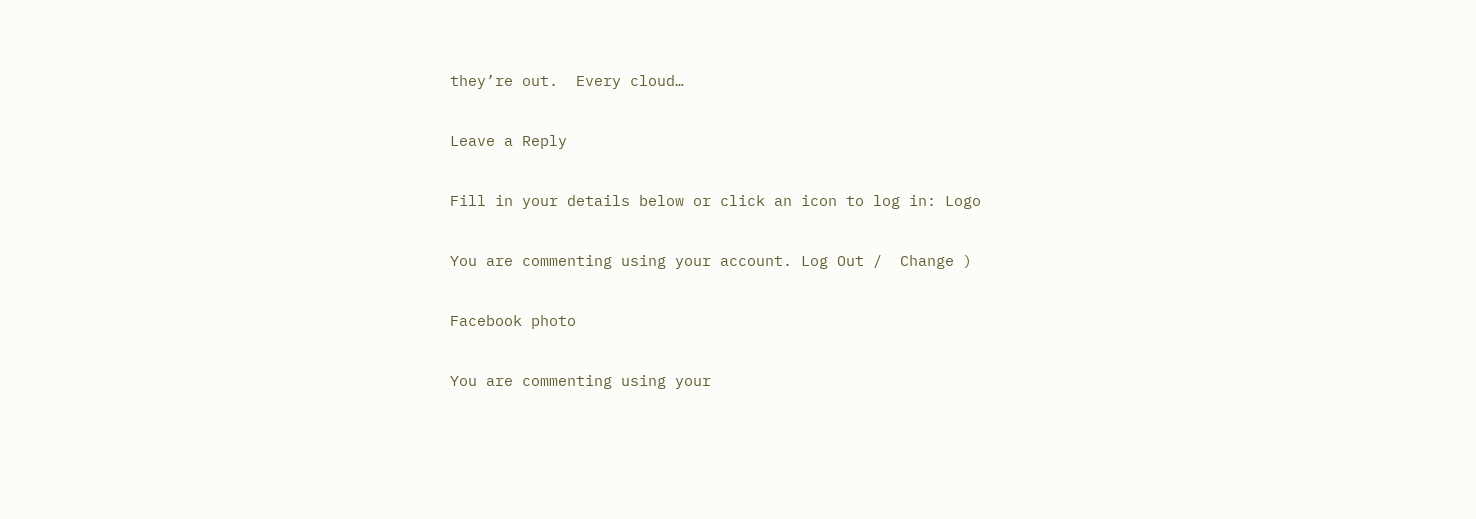they’re out.  Every cloud…

Leave a Reply

Fill in your details below or click an icon to log in: Logo

You are commenting using your account. Log Out /  Change )

Facebook photo

You are commenting using your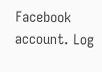Facebook account. Log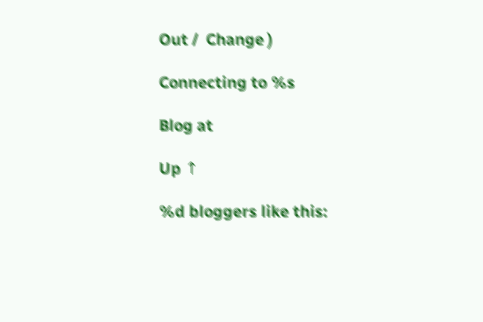Out /  Change )

Connecting to %s

Blog at

Up ↑

%d bloggers like this: